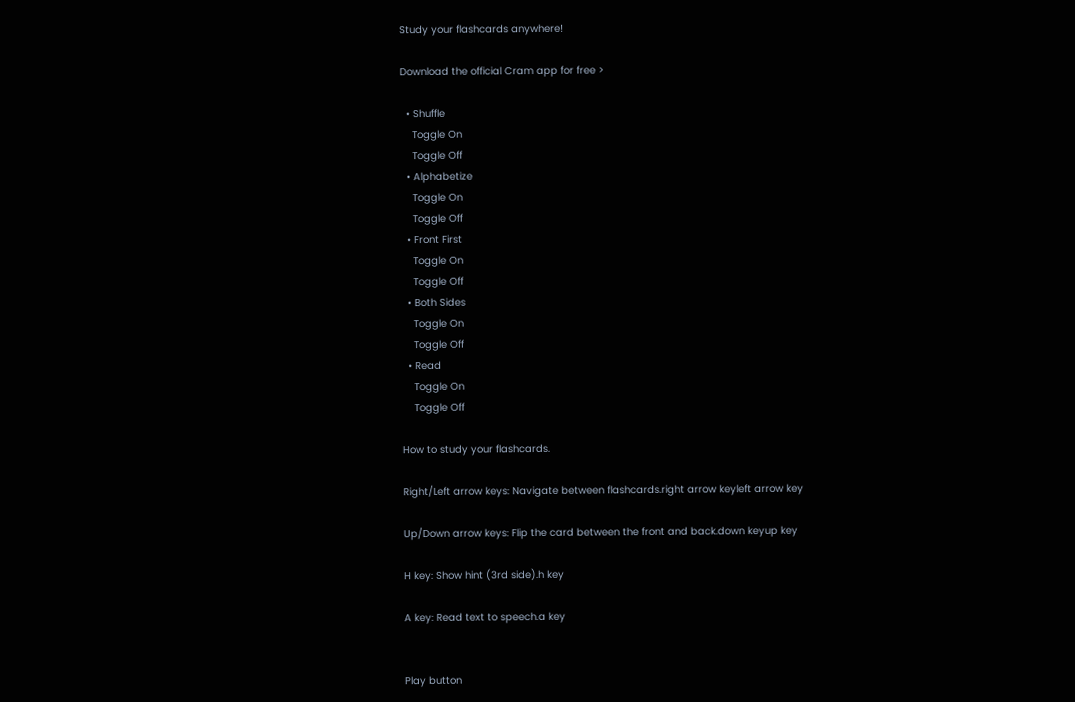Study your flashcards anywhere!

Download the official Cram app for free >

  • Shuffle
    Toggle On
    Toggle Off
  • Alphabetize
    Toggle On
    Toggle Off
  • Front First
    Toggle On
    Toggle Off
  • Both Sides
    Toggle On
    Toggle Off
  • Read
    Toggle On
    Toggle Off

How to study your flashcards.

Right/Left arrow keys: Navigate between flashcards.right arrow keyleft arrow key

Up/Down arrow keys: Flip the card between the front and back.down keyup key

H key: Show hint (3rd side).h key

A key: Read text to speech.a key


Play button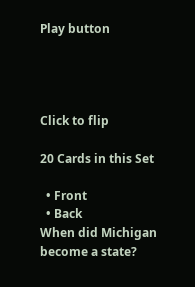Play button




Click to flip

20 Cards in this Set

  • Front
  • Back
When did Michigan become a state?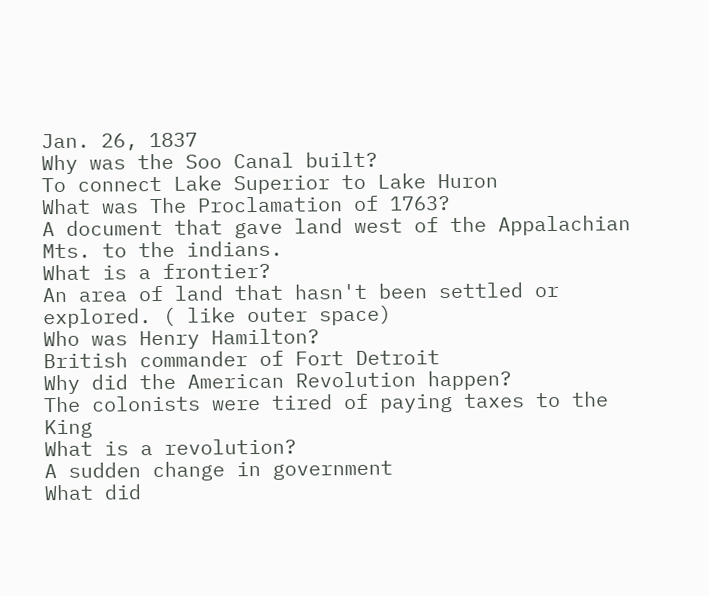Jan. 26, 1837
Why was the Soo Canal built?
To connect Lake Superior to Lake Huron
What was The Proclamation of 1763?
A document that gave land west of the Appalachian Mts. to the indians.
What is a frontier?
An area of land that hasn't been settled or explored. ( like outer space)
Who was Henry Hamilton?
British commander of Fort Detroit
Why did the American Revolution happen?
The colonists were tired of paying taxes to the King
What is a revolution?
A sudden change in government
What did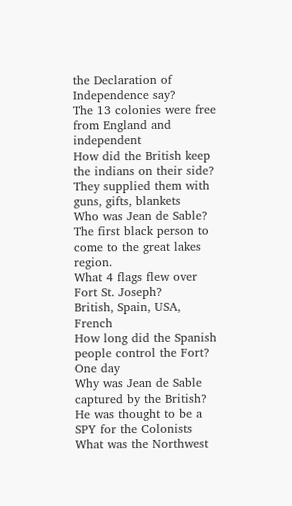the Declaration of Independence say?
The 13 colonies were free from England and independent
How did the British keep the indians on their side?
They supplied them with guns, gifts, blankets
Who was Jean de Sable?
The first black person to come to the great lakes region.
What 4 flags flew over Fort St. Joseph?
British, Spain, USA, French
How long did the Spanish people control the Fort?
One day
Why was Jean de Sable captured by the British?
He was thought to be a SPY for the Colonists
What was the Northwest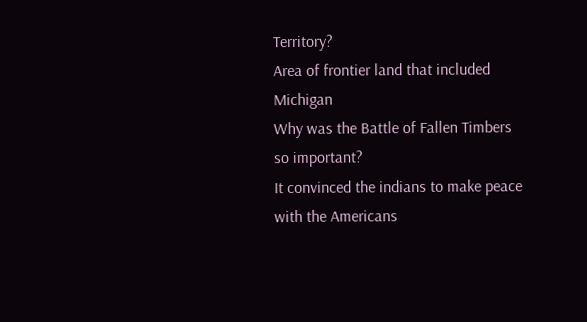Territory?
Area of frontier land that included Michigan
Why was the Battle of Fallen Timbers so important?
It convinced the indians to make peace with the Americans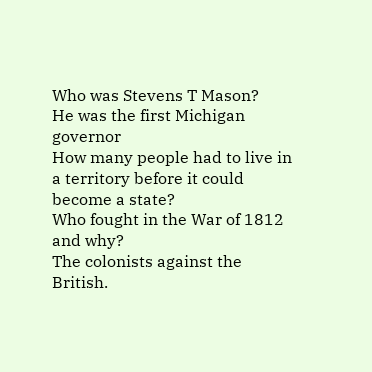Who was Stevens T Mason?
He was the first Michigan governor
How many people had to live in a territory before it could become a state?
Who fought in the War of 1812 and why?
The colonists against the British.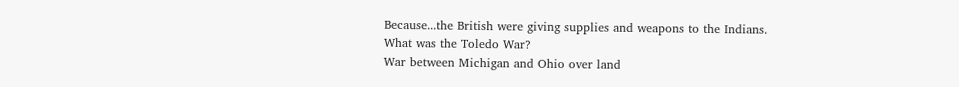Because...the British were giving supplies and weapons to the Indians.
What was the Toledo War?
War between Michigan and Ohio over land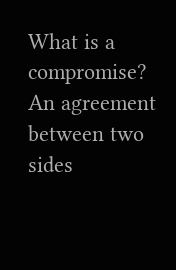What is a compromise?
An agreement between two sides